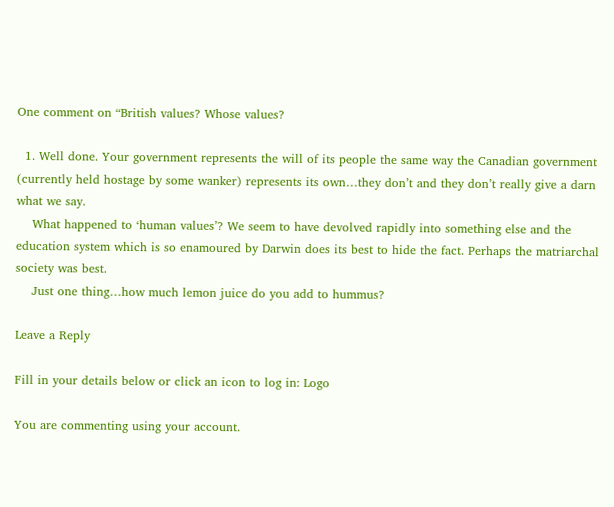One comment on “British values? Whose values?

  1. Well done. Your government represents the will of its people the same way the Canadian government (currently held hostage by some wanker) represents its own…they don’t and they don’t really give a darn what we say.
    What happened to ‘human values’? We seem to have devolved rapidly into something else and the education system which is so enamoured by Darwin does its best to hide the fact. Perhaps the matriarchal society was best.
    Just one thing…how much lemon juice do you add to hummus?

Leave a Reply

Fill in your details below or click an icon to log in: Logo

You are commenting using your account.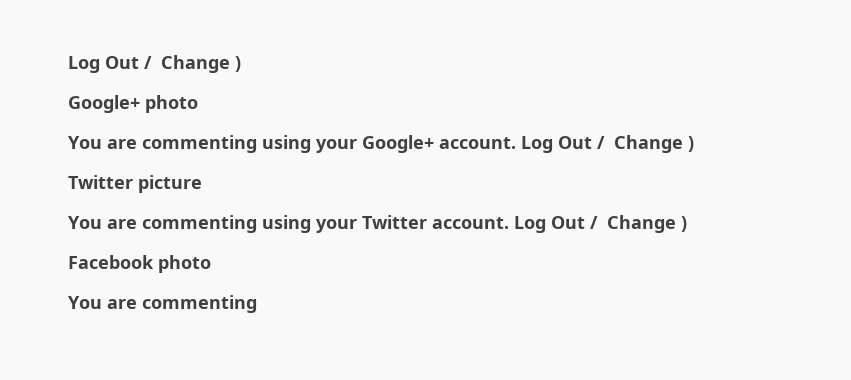Log Out /  Change )

Google+ photo

You are commenting using your Google+ account. Log Out /  Change )

Twitter picture

You are commenting using your Twitter account. Log Out /  Change )

Facebook photo

You are commenting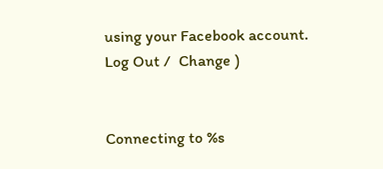using your Facebook account. Log Out /  Change )


Connecting to %s